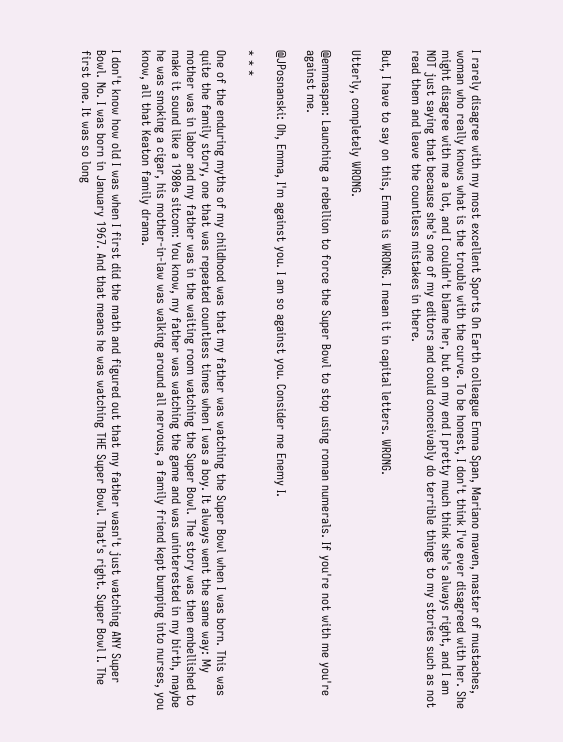I rarely disagree with my most excellent Sports On Earth colleague Emma Span, Mariano maven, master of mustaches, woman who really knows what is the trouble with the curve. To be honest, I don't think I've ever disagreed with her. She might disagree with me a lot, and I couldn't blame her, but on my end I pretty much think she's always right, and I am NOT just saying that because she's one of my editors and could conceivably do terrible things to my stories such as not read them and leave the countless mistakes in there.

But, I have to say on this, Emma is WRONG. I mean it in capital letters. WRONG.

Utterly, completely WRONG.

@emmaspan: Launching a rebellion to force the Super Bowl to stop using roman numerals. If you're not with me you're against me.

@JPosnanski: Oh, Emma, I'm against you. I am so against you. Consider me Enemy I.

* * *

One of the enduring myths of my childhood was that my father was watching the Super Bowl when I was born. This was quite the family story, one that was repeated countless times when I was a boy. It always went the same way: My mother was in labor and my father was in the waiting room watching the Super Bowl. The story was then embellished to make it sound like a 1980s sitcom: You know, my father was watching the game and was uninterested in my birth, maybe he was smoking a cigar, his mother-in-law was walking around all nervous, a family friend kept bumping into nurses, you know, all that Keaton family drama.

I don't know how old I was when I first did the math and figured out that my father wasn't just watching ANY Super Bowl. No. I was born in January 1967. And that means he was watching THE Super Bowl. That's right. Super Bowl I. The first one. It was so long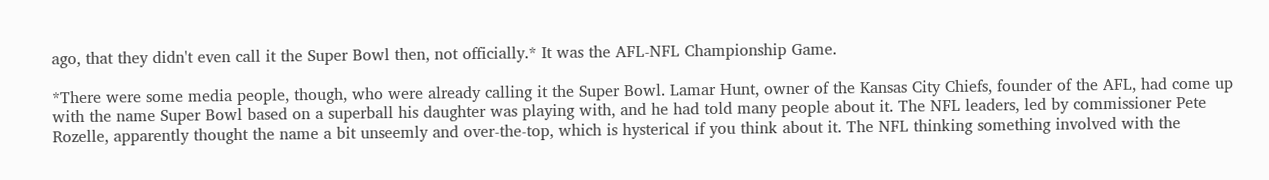ago, that they didn't even call it the Super Bowl then, not officially.* It was the AFL-NFL Championship Game.

*There were some media people, though, who were already calling it the Super Bowl. Lamar Hunt, owner of the Kansas City Chiefs, founder of the AFL, had come up with the name Super Bowl based on a superball his daughter was playing with, and he had told many people about it. The NFL leaders, led by commissioner Pete Rozelle, apparently thought the name a bit unseemly and over-the-top, which is hysterical if you think about it. The NFL thinking something involved with the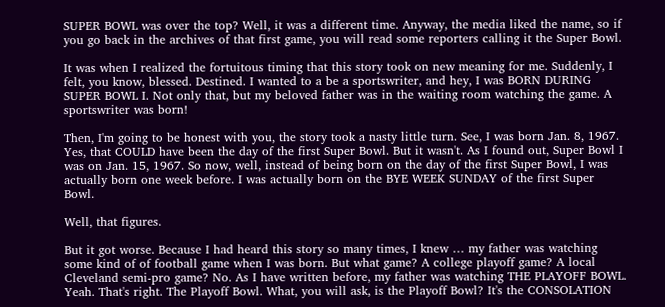SUPER BOWL was over the top? Well, it was a different time. Anyway, the media liked the name, so if you go back in the archives of that first game, you will read some reporters calling it the Super Bowl.

It was when I realized the fortuitous timing that this story took on new meaning for me. Suddenly, I felt, you know, blessed. Destined. I wanted to a be a sportswriter, and hey, I was BORN DURING SUPER BOWL I. Not only that, but my beloved father was in the waiting room watching the game. A sportswriter was born!

Then, I'm going to be honest with you, the story took a nasty little turn. See, I was born Jan. 8, 1967. Yes, that COULD have been the day of the first Super Bowl. But it wasn't. As I found out, Super Bowl I was on Jan. 15, 1967. So now, well, instead of being born on the day of the first Super Bowl, I was actually born one week before. I was actually born on the BYE WEEK SUNDAY of the first Super Bowl.

Well, that figures.

But it got worse. Because I had heard this story so many times, I knew … my father was watching some kind of of football game when I was born. But what game? A college playoff game? A local Cleveland semi-pro game? No. As I have written before, my father was watching THE PLAYOFF BOWL. Yeah. That's right. The Playoff Bowl. What, you will ask, is the Playoff Bowl? It's the CONSOLATION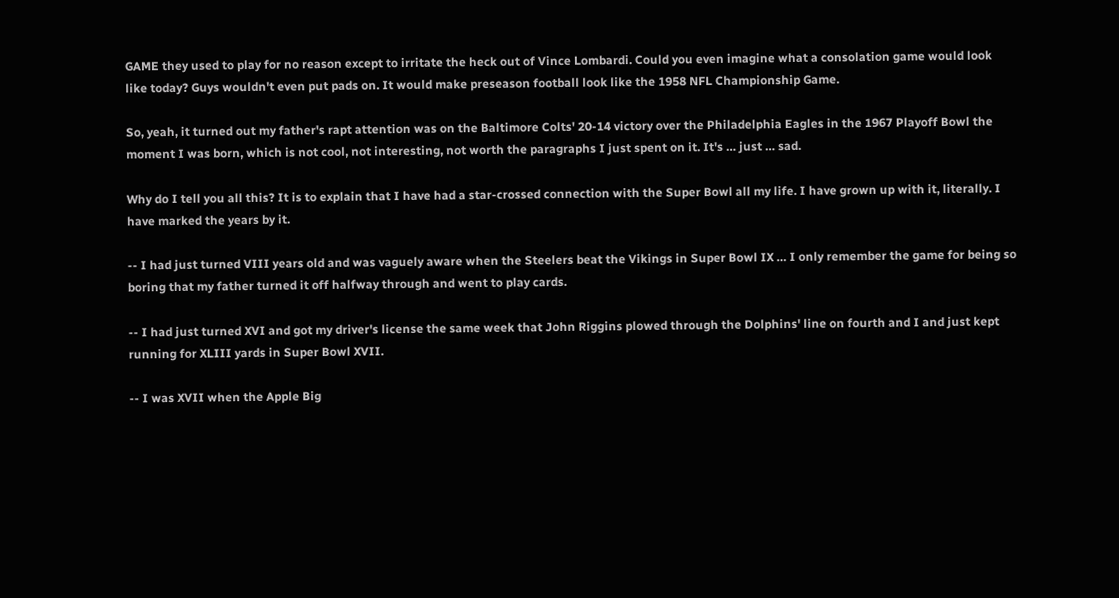GAME they used to play for no reason except to irritate the heck out of Vince Lombardi. Could you even imagine what a consolation game would look like today? Guys wouldn't even put pads on. It would make preseason football look like the 1958 NFL Championship Game.

So, yeah, it turned out my father's rapt attention was on the Baltimore Colts' 20-14 victory over the Philadelphia Eagles in the 1967 Playoff Bowl the moment I was born, which is not cool, not interesting, not worth the paragraphs I just spent on it. It's … just … sad.

Why do I tell you all this? It is to explain that I have had a star-crossed connection with the Super Bowl all my life. I have grown up with it, literally. I have marked the years by it.

-- I had just turned VIII years old and was vaguely aware when the Steelers beat the Vikings in Super Bowl IX … I only remember the game for being so boring that my father turned it off halfway through and went to play cards.

-- I had just turned XVI and got my driver's license the same week that John Riggins plowed through the Dolphins' line on fourth and I and just kept running for XLIII yards in Super Bowl XVII.

-- I was XVII when the Apple Big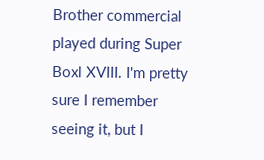Brother commercial played during Super Boxl XVIII. I'm pretty sure I remember seeing it, but I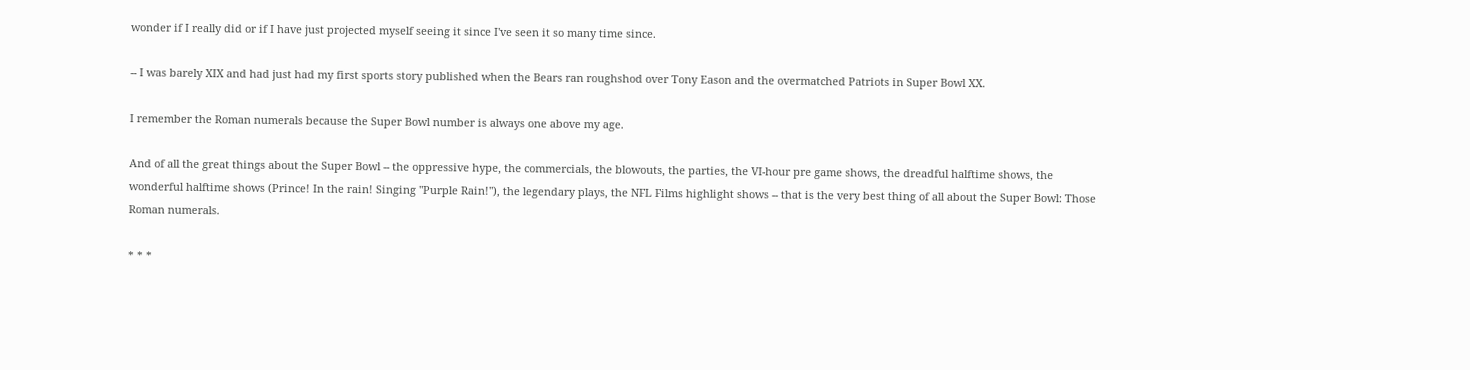wonder if I really did or if I have just projected myself seeing it since I've seen it so many time since.

-- I was barely XIX and had just had my first sports story published when the Bears ran roughshod over Tony Eason and the overmatched Patriots in Super Bowl XX.

I remember the Roman numerals because the Super Bowl number is always one above my age.

And of all the great things about the Super Bowl -- the oppressive hype, the commercials, the blowouts, the parties, the VI-hour pre game shows, the dreadful halftime shows, the wonderful halftime shows (Prince! In the rain! Singing "Purple Rain!"), the legendary plays, the NFL Films highlight shows -- that is the very best thing of all about the Super Bowl: Those Roman numerals.

* * *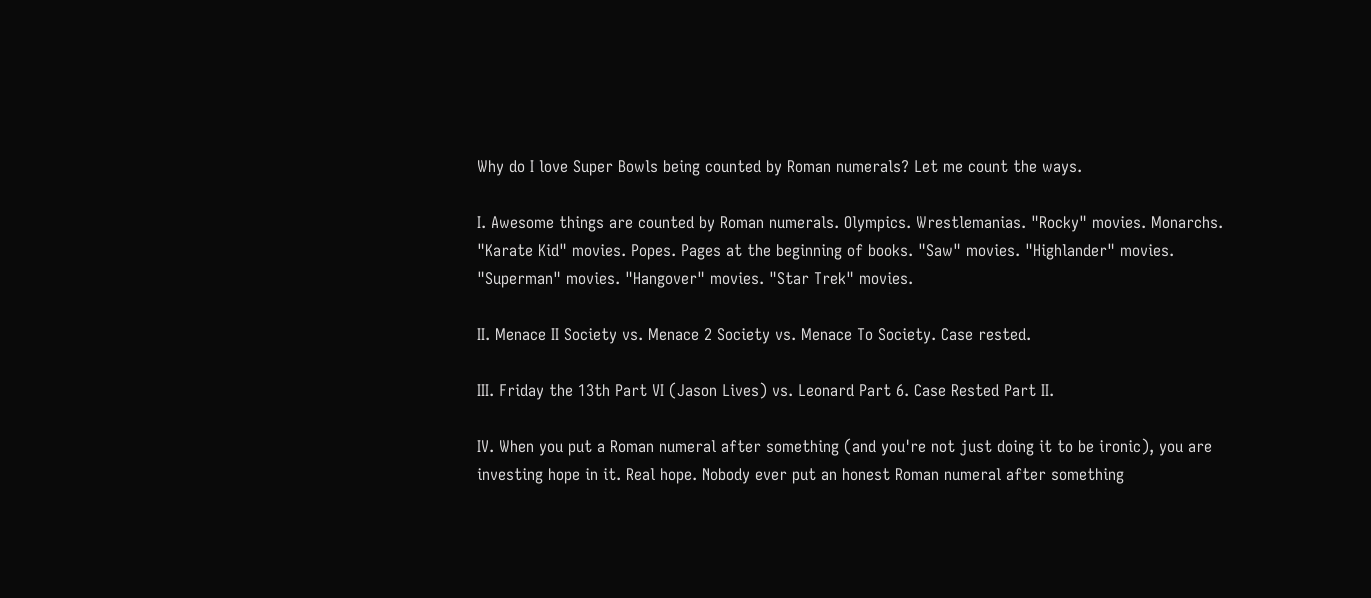Why do I love Super Bowls being counted by Roman numerals? Let me count the ways.

I. Awesome things are counted by Roman numerals. Olympics. Wrestlemanias. "Rocky" movies. Monarchs. "Karate Kid" movies. Popes. Pages at the beginning of books. "Saw" movies. "Highlander" movies. "Superman" movies. "Hangover" movies. "Star Trek" movies.

II. Menace II Society vs. Menace 2 Society vs. Menace To Society. Case rested.

III. Friday the 13th Part VI (Jason Lives) vs. Leonard Part 6. Case Rested Part II.

IV. When you put a Roman numeral after something (and you're not just doing it to be ironic), you are investing hope in it. Real hope. Nobody ever put an honest Roman numeral after something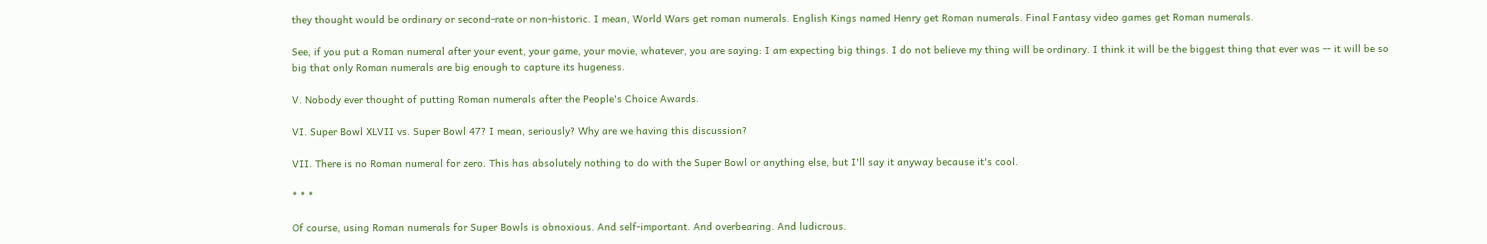they thought would be ordinary or second-rate or non-historic. I mean, World Wars get roman numerals. English Kings named Henry get Roman numerals. Final Fantasy video games get Roman numerals.

See, if you put a Roman numeral after your event, your game, your movie, whatever, you are saying: I am expecting big things. I do not believe my thing will be ordinary. I think it will be the biggest thing that ever was -- it will be so big that only Roman numerals are big enough to capture its hugeness.

V. Nobody ever thought of putting Roman numerals after the People's Choice Awards.

VI. Super Bowl XLVII vs. Super Bowl 47? I mean, seriously? Why are we having this discussion?

VII. There is no Roman numeral for zero. This has absolutely nothing to do with the Super Bowl or anything else, but I'll say it anyway because it's cool.

* * *

Of course, using Roman numerals for Super Bowls is obnoxious. And self-important. And overbearing. And ludicrous.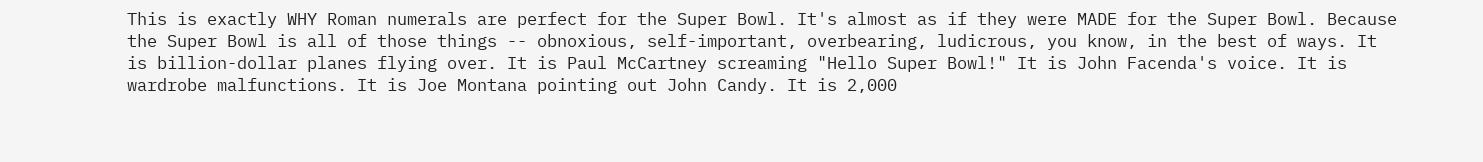This is exactly WHY Roman numerals are perfect for the Super Bowl. It's almost as if they were MADE for the Super Bowl. Because the Super Bowl is all of those things -- obnoxious, self-important, overbearing, ludicrous, you know, in the best of ways. It is billion-dollar planes flying over. It is Paul McCartney screaming "Hello Super Bowl!" It is John Facenda's voice. It is wardrobe malfunctions. It is Joe Montana pointing out John Candy. It is 2,000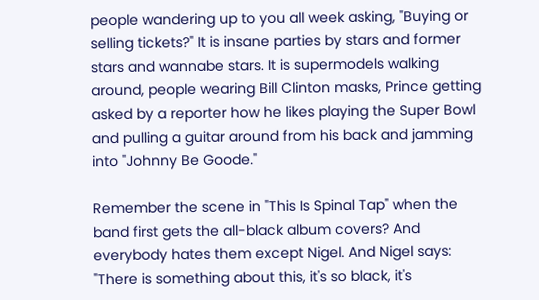people wandering up to you all week asking, "Buying or selling tickets?" It is insane parties by stars and former stars and wannabe stars. It is supermodels walking around, people wearing Bill Clinton masks, Prince getting asked by a reporter how he likes playing the Super Bowl and pulling a guitar around from his back and jamming into "Johnny Be Goode."

Remember the scene in "This Is Spinal Tap" when the band first gets the all-black album covers? And everybody hates them except Nigel. And Nigel says: "There is something about this, it's so black, it's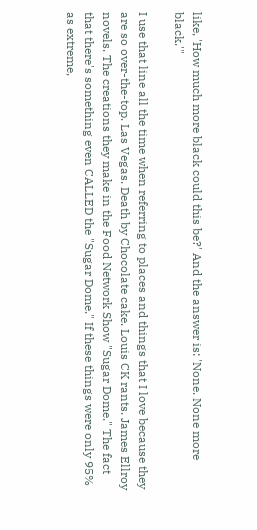like, 'How much more black could this be?' And the answer is: 'None. None more black.'"

I use that line all the time when referring to places and things that I love because they are so over-the-top. Las Vegas. Death by Chocolate cake. Louis CK rants. James Ellroy novels. The creations they make in the Food Network Show "Sugar Dome." The fact that there's something even CALLED the "Sugar Dome." If these things were only 95% as extreme,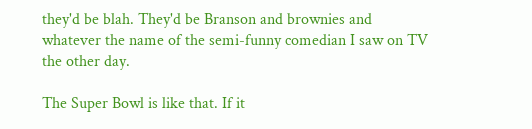they'd be blah. They'd be Branson and brownies and whatever the name of the semi-funny comedian I saw on TV the other day.

The Super Bowl is like that. If it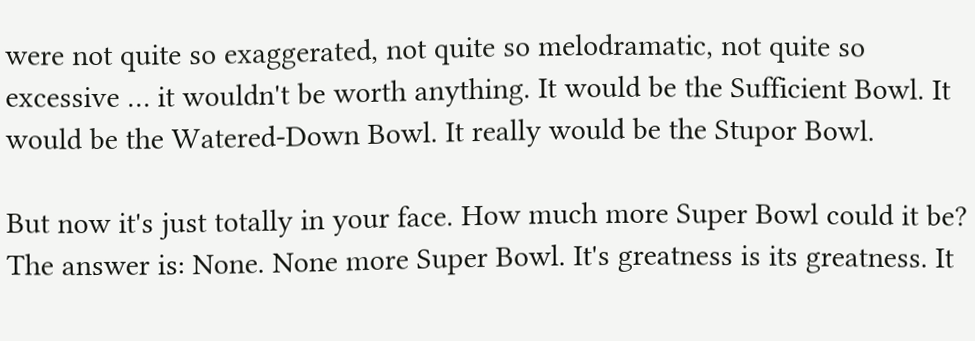were not quite so exaggerated, not quite so melodramatic, not quite so excessive … it wouldn't be worth anything. It would be the Sufficient Bowl. It would be the Watered-Down Bowl. It really would be the Stupor Bowl.

But now it's just totally in your face. How much more Super Bowl could it be? The answer is: None. None more Super Bowl. It's greatness is its greatness. It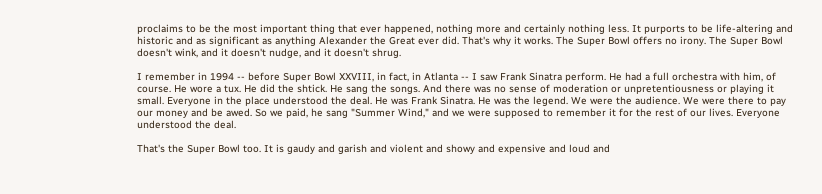proclaims to be the most important thing that ever happened, nothing more and certainly nothing less. It purports to be life-altering and historic and as significant as anything Alexander the Great ever did. That's why it works. The Super Bowl offers no irony. The Super Bowl doesn't wink, and it doesn't nudge, and it doesn't shrug.

I remember in 1994 -- before Super Bowl XXVIII, in fact, in Atlanta -- I saw Frank Sinatra perform. He had a full orchestra with him, of course. He wore a tux. He did the shtick. He sang the songs. And there was no sense of moderation or unpretentiousness or playing it small. Everyone in the place understood the deal. He was Frank Sinatra. He was the legend. We were the audience. We were there to pay our money and be awed. So we paid, he sang "Summer Wind," and we were supposed to remember it for the rest of our lives. Everyone understood the deal.

That's the Super Bowl too. It is gaudy and garish and violent and showy and expensive and loud and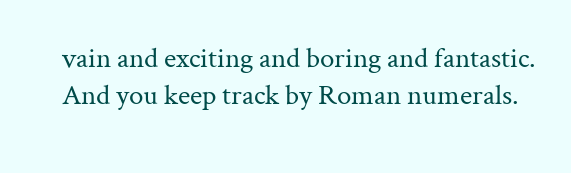vain and exciting and boring and fantastic. And you keep track by Roman numerals.